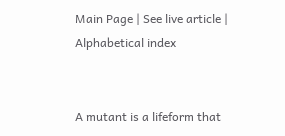Main Page | See live article | Alphabetical index


A mutant is a lifeform that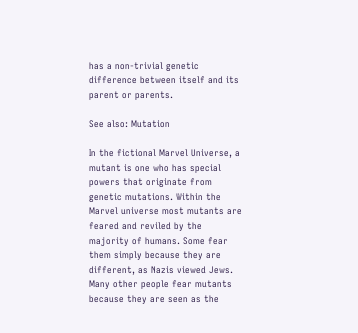has a non-trivial genetic difference between itself and its parent or parents.

See also: Mutation

In the fictional Marvel Universe, a mutant is one who has special powers that originate from genetic mutations. Within the Marvel universe most mutants are feared and reviled by the majority of humans. Some fear them simply because they are different, as Nazis viewed Jews. Many other people fear mutants because they are seen as the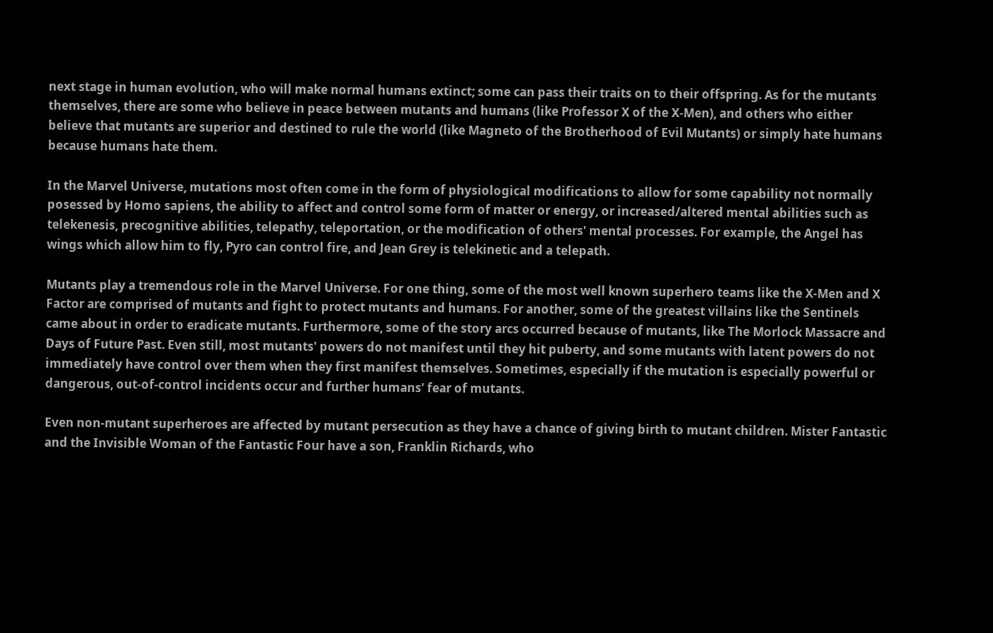next stage in human evolution, who will make normal humans extinct; some can pass their traits on to their offspring. As for the mutants themselves, there are some who believe in peace between mutants and humans (like Professor X of the X-Men), and others who either believe that mutants are superior and destined to rule the world (like Magneto of the Brotherhood of Evil Mutants) or simply hate humans because humans hate them.

In the Marvel Universe, mutations most often come in the form of physiological modifications to allow for some capability not normally posessed by Homo sapiens, the ability to affect and control some form of matter or energy, or increased/altered mental abilities such as telekenesis, precognitive abilities, telepathy, teleportation, or the modification of others' mental processes. For example, the Angel has wings which allow him to fly, Pyro can control fire, and Jean Grey is telekinetic and a telepath.

Mutants play a tremendous role in the Marvel Universe. For one thing, some of the most well known superhero teams like the X-Men and X Factor are comprised of mutants and fight to protect mutants and humans. For another, some of the greatest villains like the Sentinels came about in order to eradicate mutants. Furthermore, some of the story arcs occurred because of mutants, like The Morlock Massacre and Days of Future Past. Even still, most mutants' powers do not manifest until they hit puberty, and some mutants with latent powers do not immediately have control over them when they first manifest themselves. Sometimes, especially if the mutation is especially powerful or dangerous, out-of-control incidents occur and further humans' fear of mutants.

Even non-mutant superheroes are affected by mutant persecution as they have a chance of giving birth to mutant children. Mister Fantastic and the Invisible Woman of the Fantastic Four have a son, Franklin Richards, who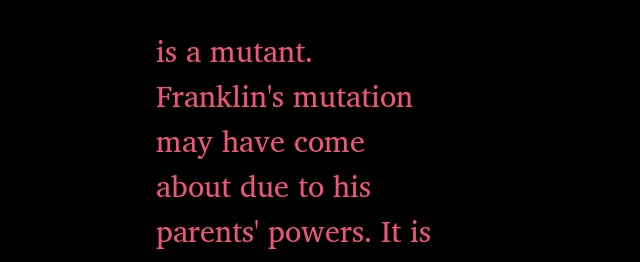is a mutant. Franklin's mutation may have come about due to his parents' powers. It is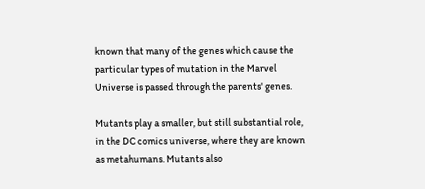known that many of the genes which cause the particular types of mutation in the Marvel Universe is passed through the parents' genes.

Mutants play a smaller, but still substantial role, in the DC comics universe, where they are known as metahumans. Mutants also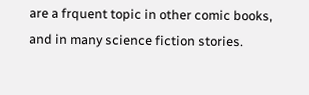are a frquent topic in other comic books, and in many science fiction stories.